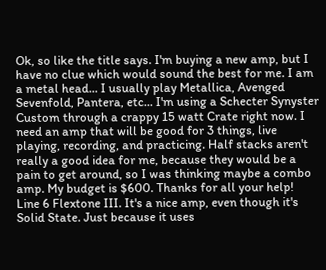Ok, so like the title says. I'm buying a new amp, but I have no clue which would sound the best for me. I am a metal head... I usually play Metallica, Avenged Sevenfold, Pantera, etc... I'm using a Schecter Synyster Custom through a crappy 15 watt Crate right now. I need an amp that will be good for 3 things, live playing, recording, and practicing. Half stacks aren't really a good idea for me, because they would be a pain to get around, so I was thinking maybe a combo amp. My budget is $600. Thanks for all your help!
Line 6 Flextone III. It's a nice amp, even though it's Solid State. Just because it uses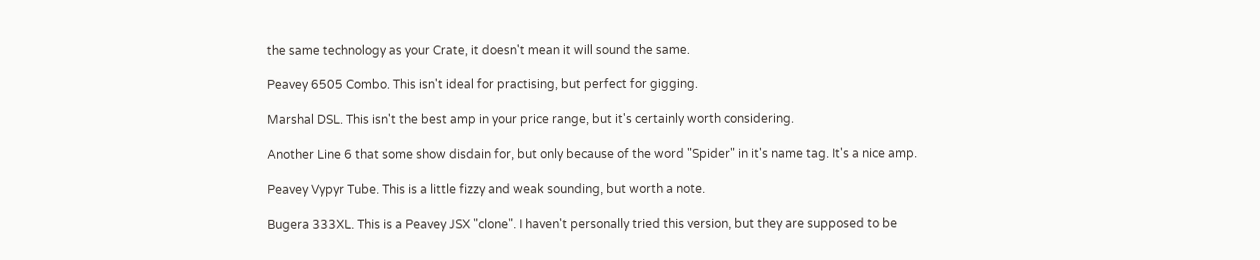the same technology as your Crate, it doesn't mean it will sound the same.

Peavey 6505 Combo. This isn't ideal for practising, but perfect for gigging.

Marshal DSL. This isn't the best amp in your price range, but it's certainly worth considering.

Another Line 6 that some show disdain for, but only because of the word "Spider" in it's name tag. It's a nice amp.

Peavey Vypyr Tube. This is a little fizzy and weak sounding, but worth a note.

Bugera 333XL. This is a Peavey JSX "clone". I haven't personally tried this version, but they are supposed to be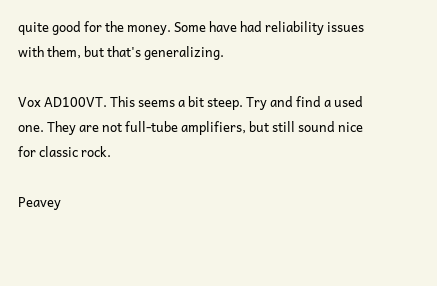quite good for the money. Some have had reliability issues with them, but that's generalizing.

Vox AD100VT. This seems a bit steep. Try and find a used one. They are not full-tube amplifiers, but still sound nice for classic rock.

Peavey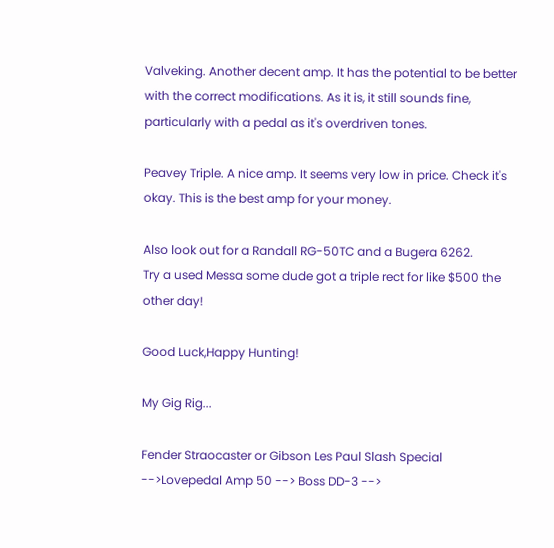Valveking. Another decent amp. It has the potential to be better with the correct modifications. As it is, it still sounds fine, particularly with a pedal as it's overdriven tones.

Peavey Triple. A nice amp. It seems very low in price. Check it's okay. This is the best amp for your money.

Also look out for a Randall RG-50TC and a Bugera 6262.
Try a used Messa some dude got a triple rect for like $500 the other day!

Good Luck,Happy Hunting!

My Gig Rig...

Fender Straocaster or Gibson Les Paul Slash Special -->Lovepedal Amp 50 --> Boss DD-3 -->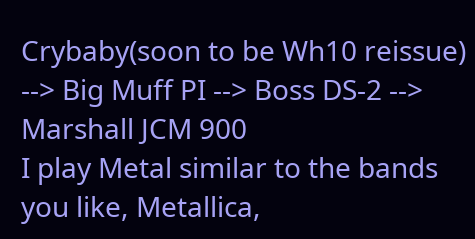Crybaby(soon to be Wh10 reissue) --> Big Muff PI --> Boss DS-2 --> Marshall JCM 900
I play Metal similar to the bands you like, Metallica,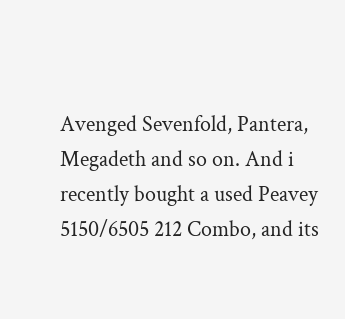Avenged Sevenfold, Pantera, Megadeth and so on. And i recently bought a used Peavey 5150/6505 212 Combo, and its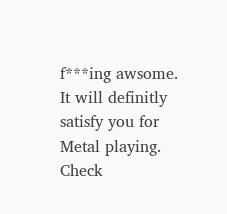f***ing awsome. It will definitly satisfy you for Metal playing. Check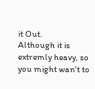it Out.
Although it is extremly heavy, so you might wan't to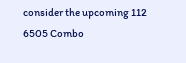consider the upcoming 112 6505 Combo